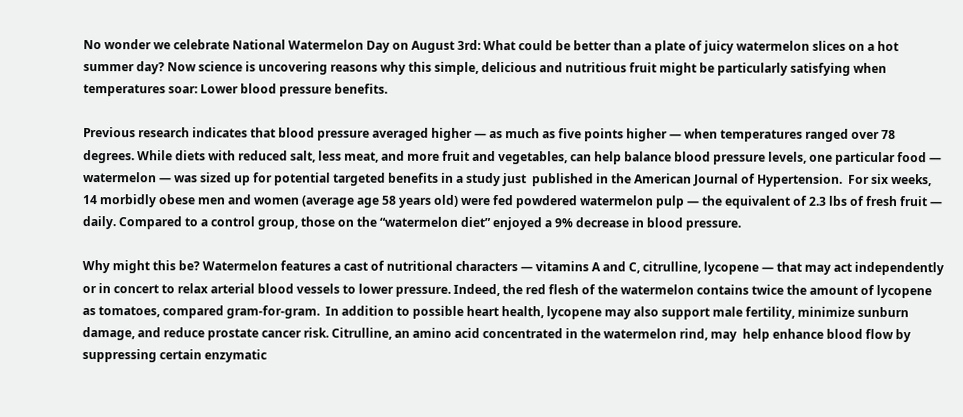No wonder we celebrate National Watermelon Day on August 3rd: What could be better than a plate of juicy watermelon slices on a hot summer day? Now science is uncovering reasons why this simple, delicious and nutritious fruit might be particularly satisfying when temperatures soar: Lower blood pressure benefits.

Previous research indicates that blood pressure averaged higher — as much as five points higher — when temperatures ranged over 78 degrees. While diets with reduced salt, less meat, and more fruit and vegetables, can help balance blood pressure levels, one particular food — watermelon — was sized up for potential targeted benefits in a study just  published in the American Journal of Hypertension.  For six weeks, 14 morbidly obese men and women (average age 58 years old) were fed powdered watermelon pulp — the equivalent of 2.3 lbs of fresh fruit — daily. Compared to a control group, those on the “watermelon diet” enjoyed a 9% decrease in blood pressure.

Why might this be? Watermelon features a cast of nutritional characters — vitamins A and C, citrulline, lycopene — that may act independently or in concert to relax arterial blood vessels to lower pressure. Indeed, the red flesh of the watermelon contains twice the amount of lycopene as tomatoes, compared gram-for-gram.  In addition to possible heart health, lycopene may also support male fertility, minimize sunburn damage, and reduce prostate cancer risk. Citrulline, an amino acid concentrated in the watermelon rind, may  help enhance blood flow by suppressing certain enzymatic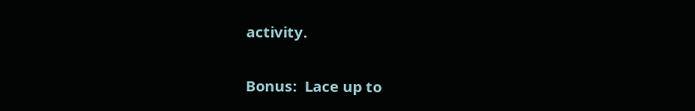activity.

Bonus:  Lace up to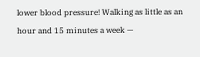lower blood pressure! Walking as little as an hour and 15 minutes a week —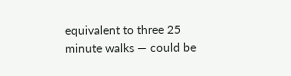equivalent to three 25 minute walks — could be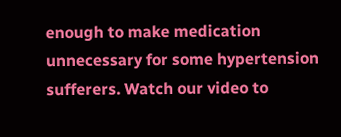enough to make medication unnecessary for some hypertension sufferers. Watch our video to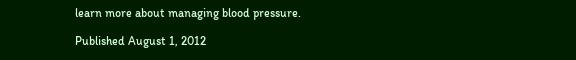learn more about managing blood pressure.

Published August 1, 2012